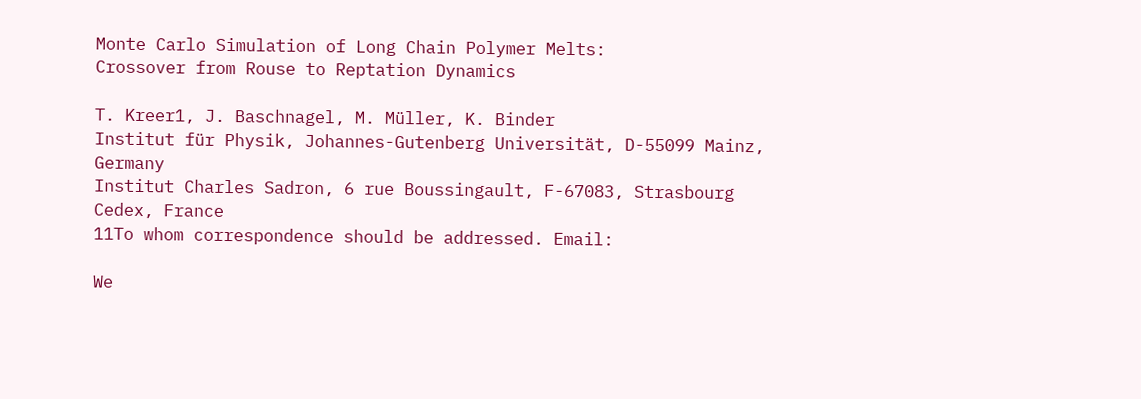Monte Carlo Simulation of Long Chain Polymer Melts:
Crossover from Rouse to Reptation Dynamics

T. Kreer1, J. Baschnagel, M. Müller, K. Binder
Institut für Physik, Johannes-Gutenberg Universität, D-55099 Mainz, Germany
Institut Charles Sadron, 6 rue Boussingault, F-67083, Strasbourg Cedex, France
11To whom correspondence should be addressed. Email:

We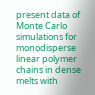present data of Monte Carlo simulations for monodisperse linear polymer chains in dense melts with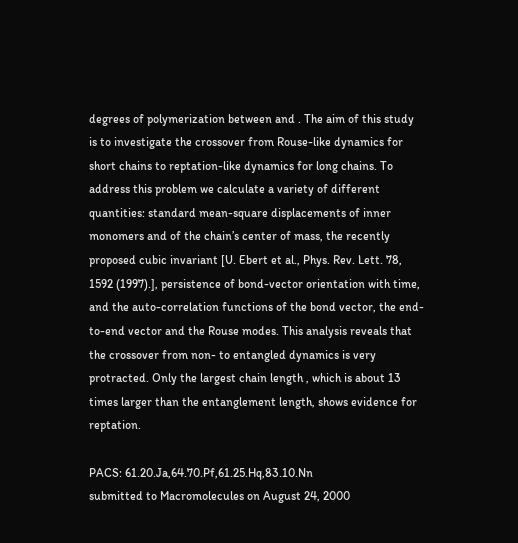degrees of polymerization between and . The aim of this study is to investigate the crossover from Rouse-like dynamics for short chains to reptation-like dynamics for long chains. To address this problem we calculate a variety of different quantities: standard mean-square displacements of inner monomers and of the chain’s center of mass, the recently proposed cubic invariant [U. Ebert et al., Phys. Rev. Lett. 78, 1592 (1997).], persistence of bond-vector orientation with time, and the auto-correlation functions of the bond vector, the end-to-end vector and the Rouse modes. This analysis reveals that the crossover from non- to entangled dynamics is very protracted. Only the largest chain length , which is about 13 times larger than the entanglement length, shows evidence for reptation.

PACS: 61.20.Ja,64.70.Pf,61.25.Hq,83.10.Nn
submitted to Macromolecules on August 24, 2000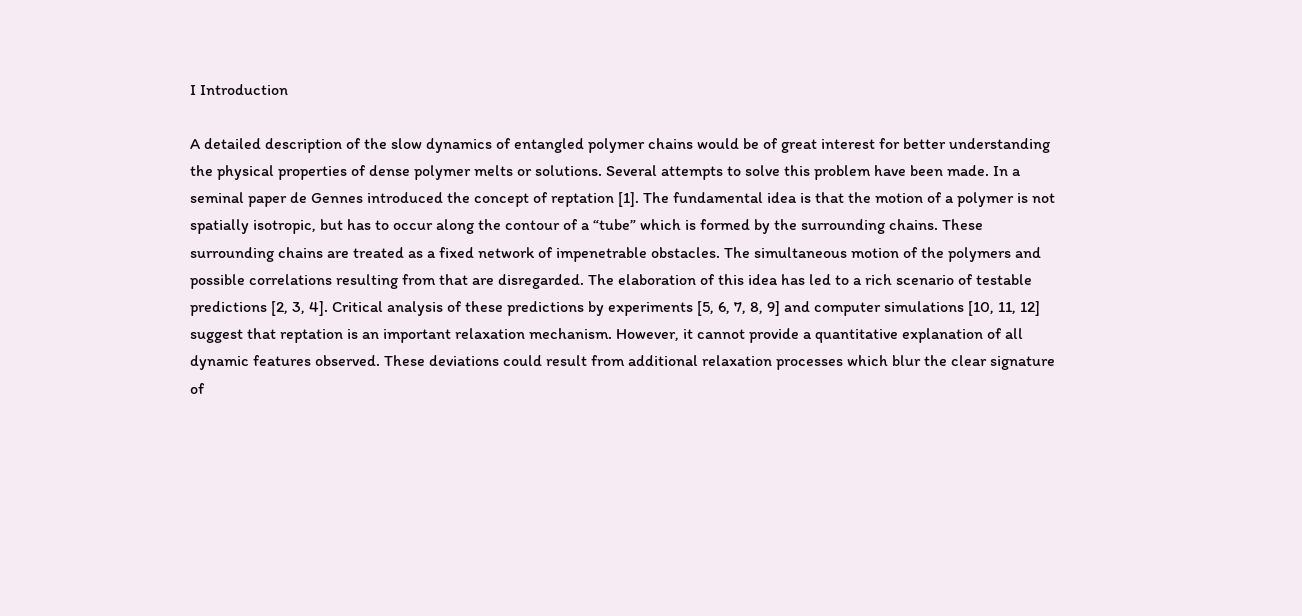I Introduction

A detailed description of the slow dynamics of entangled polymer chains would be of great interest for better understanding the physical properties of dense polymer melts or solutions. Several attempts to solve this problem have been made. In a seminal paper de Gennes introduced the concept of reptation [1]. The fundamental idea is that the motion of a polymer is not spatially isotropic, but has to occur along the contour of a “tube” which is formed by the surrounding chains. These surrounding chains are treated as a fixed network of impenetrable obstacles. The simultaneous motion of the polymers and possible correlations resulting from that are disregarded. The elaboration of this idea has led to a rich scenario of testable predictions [2, 3, 4]. Critical analysis of these predictions by experiments [5, 6, 7, 8, 9] and computer simulations [10, 11, 12] suggest that reptation is an important relaxation mechanism. However, it cannot provide a quantitative explanation of all dynamic features observed. These deviations could result from additional relaxation processes which blur the clear signature of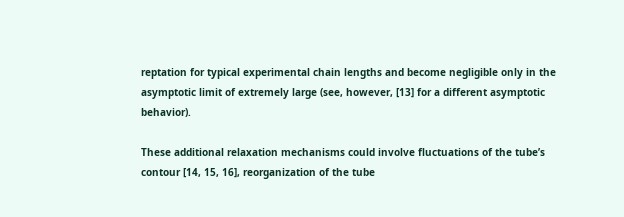reptation for typical experimental chain lengths and become negligible only in the asymptotic limit of extremely large (see, however, [13] for a different asymptotic behavior).

These additional relaxation mechanisms could involve fluctuations of the tube’s contour [14, 15, 16], reorganization of the tube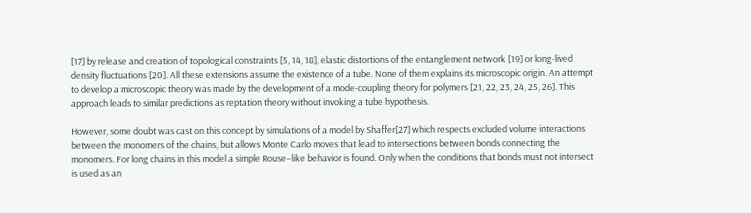[17] by release and creation of topological constraints [5, 14, 18], elastic distortions of the entanglement network [19] or long-lived density fluctuations [20]. All these extensions assume the existence of a tube. None of them explains its microscopic origin. An attempt to develop a microscopic theory was made by the development of a mode-coupling theory for polymers [21, 22, 23, 24, 25, 26]. This approach leads to similar predictions as reptation theory without invoking a tube hypothesis.

However, some doubt was cast on this concept by simulations of a model by Shaffer[27] which respects excluded volume interactions between the monomers of the chains, but allows Monte Carlo moves that lead to intersections between bonds connecting the monomers. For long chains in this model a simple Rouse–like behavior is found. Only when the conditions that bonds must not intersect is used as an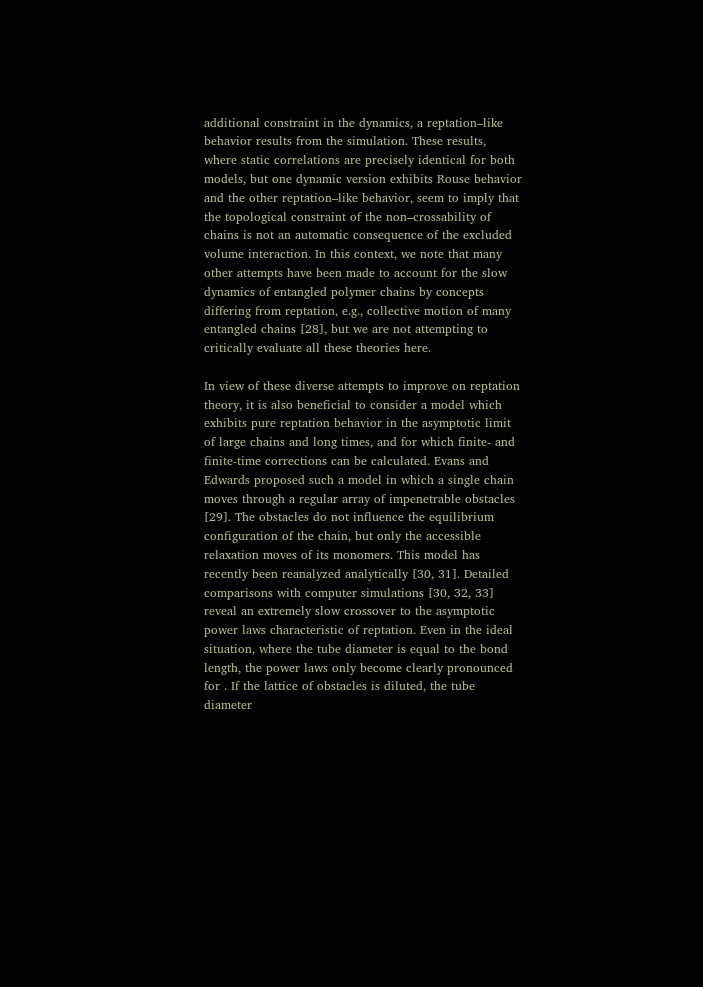additional constraint in the dynamics, a reptation–like behavior results from the simulation. These results, where static correlations are precisely identical for both models, but one dynamic version exhibits Rouse behavior and the other reptation–like behavior, seem to imply that the topological constraint of the non–crossability of chains is not an automatic consequence of the excluded volume interaction. In this context, we note that many other attempts have been made to account for the slow dynamics of entangled polymer chains by concepts differing from reptation, e.g., collective motion of many entangled chains [28], but we are not attempting to critically evaluate all these theories here.

In view of these diverse attempts to improve on reptation theory, it is also beneficial to consider a model which exhibits pure reptation behavior in the asymptotic limit of large chains and long times, and for which finite- and finite-time corrections can be calculated. Evans and Edwards proposed such a model in which a single chain moves through a regular array of impenetrable obstacles [29]. The obstacles do not influence the equilibrium configuration of the chain, but only the accessible relaxation moves of its monomers. This model has recently been reanalyzed analytically [30, 31]. Detailed comparisons with computer simulations [30, 32, 33] reveal an extremely slow crossover to the asymptotic power laws characteristic of reptation. Even in the ideal situation, where the tube diameter is equal to the bond length, the power laws only become clearly pronounced for . If the lattice of obstacles is diluted, the tube diameter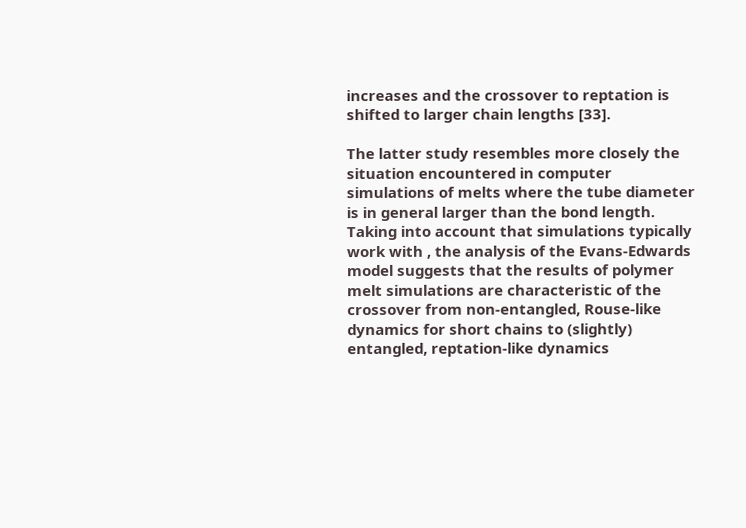increases and the crossover to reptation is shifted to larger chain lengths [33].

The latter study resembles more closely the situation encountered in computer simulations of melts where the tube diameter is in general larger than the bond length. Taking into account that simulations typically work with , the analysis of the Evans-Edwards model suggests that the results of polymer melt simulations are characteristic of the crossover from non-entangled, Rouse-like dynamics for short chains to (slightly) entangled, reptation-like dynamics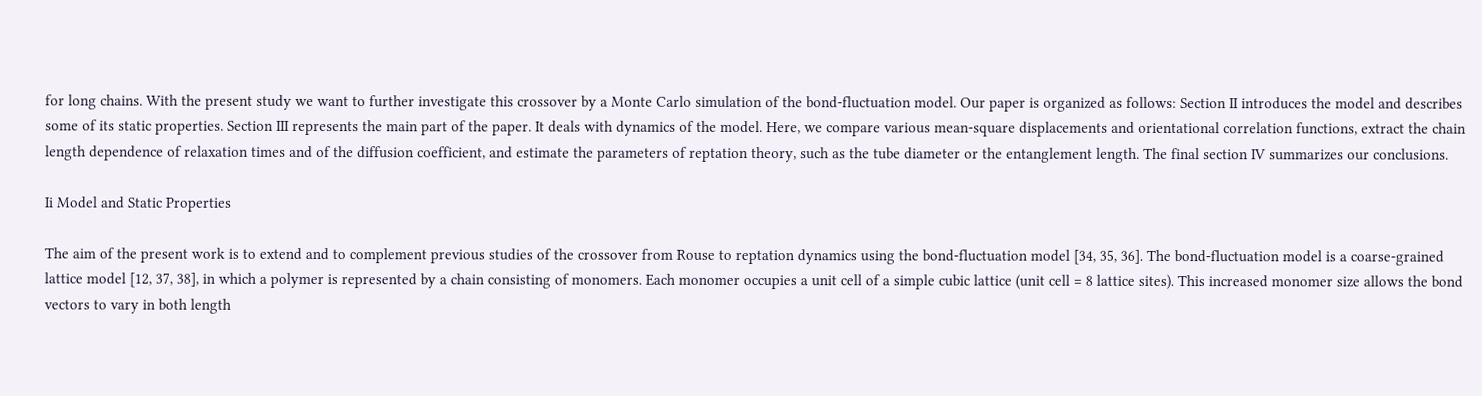for long chains. With the present study we want to further investigate this crossover by a Monte Carlo simulation of the bond-fluctuation model. Our paper is organized as follows: Section II introduces the model and describes some of its static properties. Section III represents the main part of the paper. It deals with dynamics of the model. Here, we compare various mean-square displacements and orientational correlation functions, extract the chain length dependence of relaxation times and of the diffusion coefficient, and estimate the parameters of reptation theory, such as the tube diameter or the entanglement length. The final section IV summarizes our conclusions.

Ii Model and Static Properties

The aim of the present work is to extend and to complement previous studies of the crossover from Rouse to reptation dynamics using the bond-fluctuation model [34, 35, 36]. The bond-fluctuation model is a coarse-grained lattice model [12, 37, 38], in which a polymer is represented by a chain consisting of monomers. Each monomer occupies a unit cell of a simple cubic lattice (unit cell = 8 lattice sites). This increased monomer size allows the bond vectors to vary in both length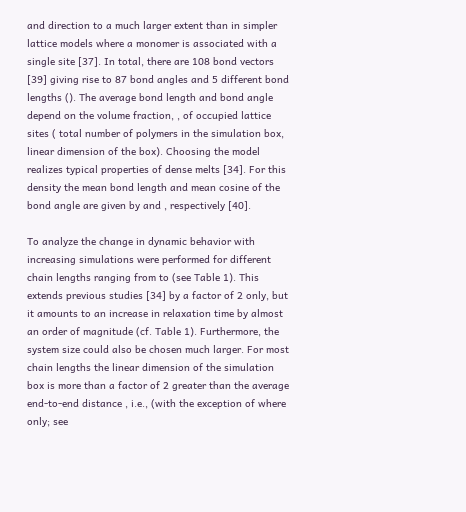and direction to a much larger extent than in simpler lattice models where a monomer is associated with a single site [37]. In total, there are 108 bond vectors [39] giving rise to 87 bond angles and 5 different bond lengths (). The average bond length and bond angle depend on the volume fraction, , of occupied lattice sites ( total number of polymers in the simulation box, linear dimension of the box). Choosing the model realizes typical properties of dense melts [34]. For this density the mean bond length and mean cosine of the bond angle are given by and , respectively [40].

To analyze the change in dynamic behavior with increasing simulations were performed for different chain lengths ranging from to (see Table 1). This extends previous studies [34] by a factor of 2 only, but it amounts to an increase in relaxation time by almost an order of magnitude (cf. Table 1). Furthermore, the system size could also be chosen much larger. For most chain lengths the linear dimension of the simulation box is more than a factor of 2 greater than the average end-to-end distance , i.e., (with the exception of where only; see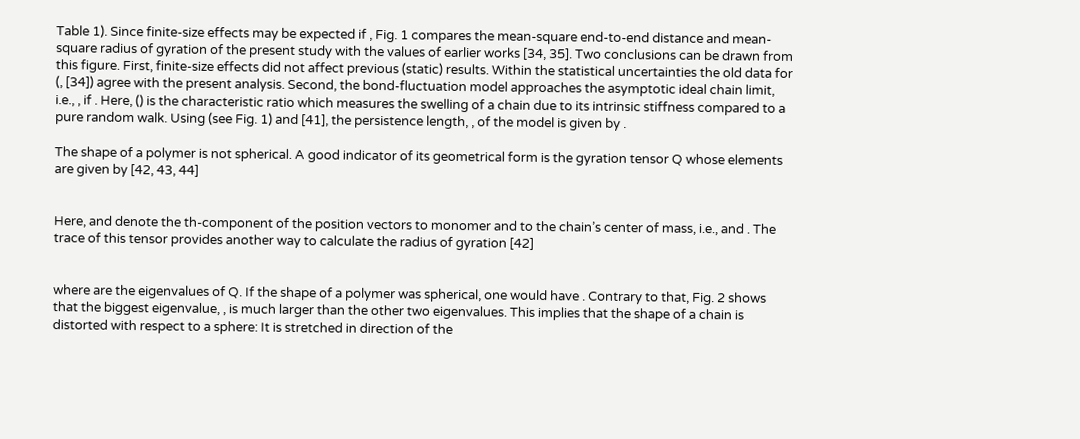Table 1). Since finite-size effects may be expected if , Fig. 1 compares the mean-square end-to-end distance and mean-square radius of gyration of the present study with the values of earlier works [34, 35]. Two conclusions can be drawn from this figure. First, finite-size effects did not affect previous (static) results. Within the statistical uncertainties the old data for (, [34]) agree with the present analysis. Second, the bond-fluctuation model approaches the asymptotic ideal chain limit, i.e., , if . Here, () is the characteristic ratio which measures the swelling of a chain due to its intrinsic stiffness compared to a pure random walk. Using (see Fig. 1) and [41], the persistence length, , of the model is given by .

The shape of a polymer is not spherical. A good indicator of its geometrical form is the gyration tensor Q whose elements are given by [42, 43, 44]


Here, and denote the th-component of the position vectors to monomer and to the chain’s center of mass, i.e., and . The trace of this tensor provides another way to calculate the radius of gyration [42]


where are the eigenvalues of Q. If the shape of a polymer was spherical, one would have . Contrary to that, Fig. 2 shows that the biggest eigenvalue, , is much larger than the other two eigenvalues. This implies that the shape of a chain is distorted with respect to a sphere: It is stretched in direction of the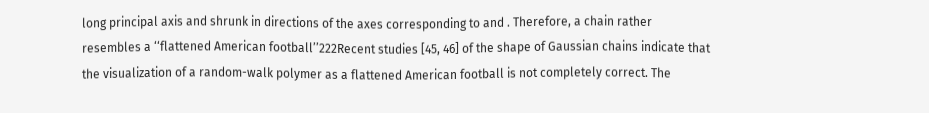long principal axis and shrunk in directions of the axes corresponding to and . Therefore, a chain rather resembles a ‘‘flattened American football’’222Recent studies [45, 46] of the shape of Gaussian chains indicate that the visualization of a random-walk polymer as a flattened American football is not completely correct. The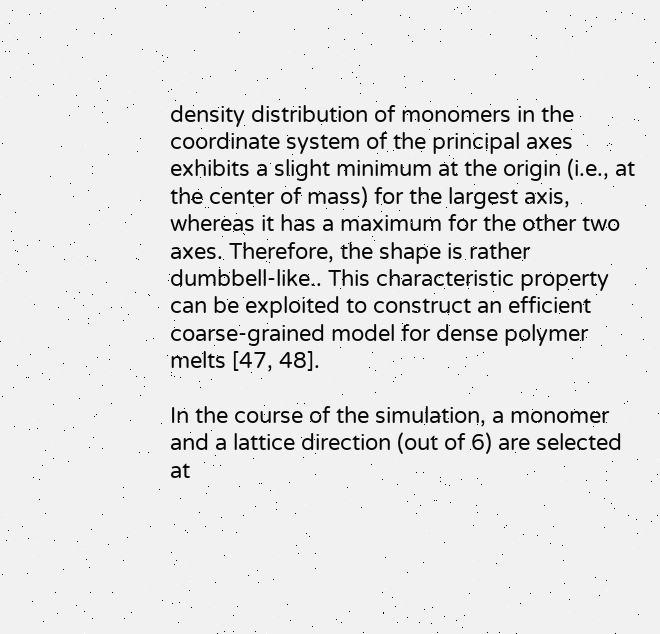density distribution of monomers in the coordinate system of the principal axes exhibits a slight minimum at the origin (i.e., at the center of mass) for the largest axis, whereas it has a maximum for the other two axes. Therefore, the shape is rather dumbbell-like.. This characteristic property can be exploited to construct an efficient coarse-grained model for dense polymer melts [47, 48].

In the course of the simulation, a monomer and a lattice direction (out of 6) are selected at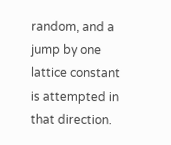random, and a jump by one lattice constant is attempted in that direction.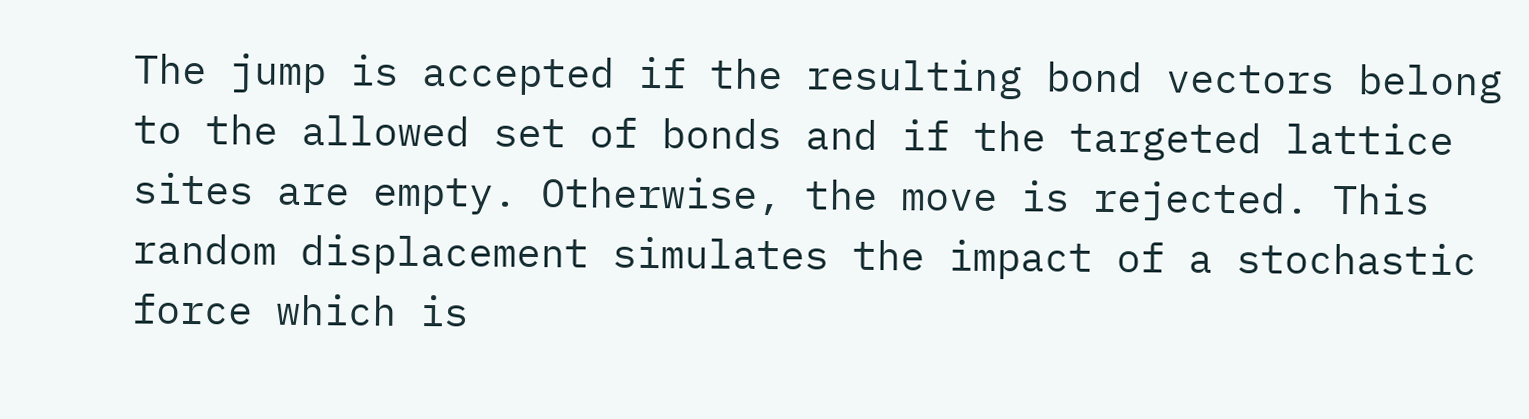The jump is accepted if the resulting bond vectors belong to the allowed set of bonds and if the targeted lattice sites are empty. Otherwise, the move is rejected. This random displacement simulates the impact of a stochastic force which is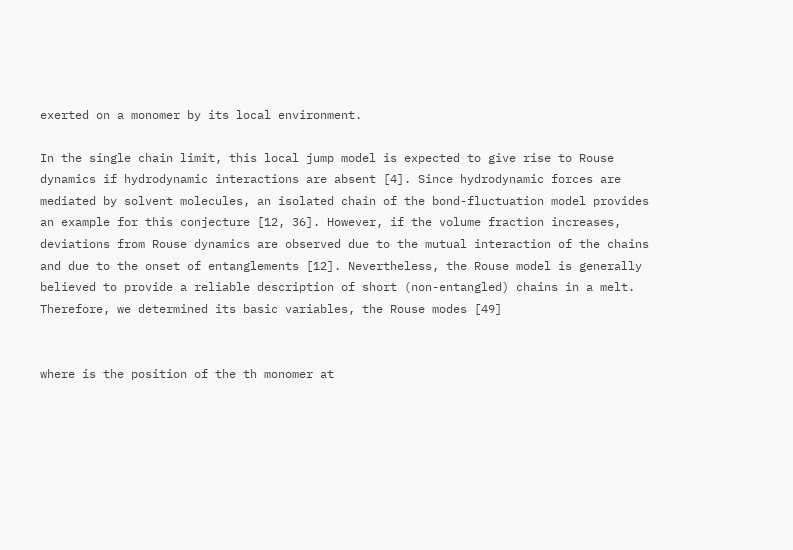exerted on a monomer by its local environment.

In the single chain limit, this local jump model is expected to give rise to Rouse dynamics if hydrodynamic interactions are absent [4]. Since hydrodynamic forces are mediated by solvent molecules, an isolated chain of the bond-fluctuation model provides an example for this conjecture [12, 36]. However, if the volume fraction increases, deviations from Rouse dynamics are observed due to the mutual interaction of the chains and due to the onset of entanglements [12]. Nevertheless, the Rouse model is generally believed to provide a reliable description of short (non-entangled) chains in a melt. Therefore, we determined its basic variables, the Rouse modes [49]


where is the position of the th monomer at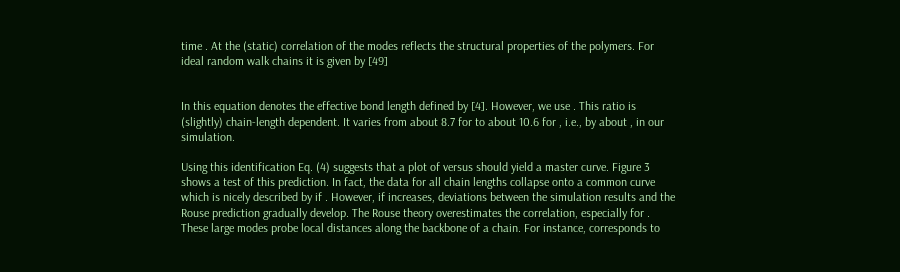time . At the (static) correlation of the modes reflects the structural properties of the polymers. For ideal random walk chains it is given by [49]


In this equation denotes the effective bond length defined by [4]. However, we use . This ratio is (slightly) chain-length dependent. It varies from about 8.7 for to about 10.6 for , i.e., by about , in our simulation.

Using this identification Eq. (4) suggests that a plot of versus should yield a master curve. Figure 3 shows a test of this prediction. In fact, the data for all chain lengths collapse onto a common curve which is nicely described by if . However, if increases, deviations between the simulation results and the Rouse prediction gradually develop. The Rouse theory overestimates the correlation, especially for . These large modes probe local distances along the backbone of a chain. For instance, corresponds to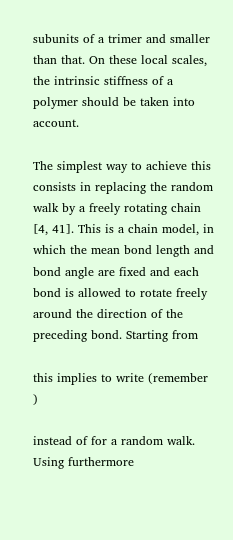subunits of a trimer and smaller than that. On these local scales, the intrinsic stiffness of a polymer should be taken into account.

The simplest way to achieve this consists in replacing the random walk by a freely rotating chain [4, 41]. This is a chain model, in which the mean bond length and bond angle are fixed and each bond is allowed to rotate freely around the direction of the preceding bond. Starting from

this implies to write (remember )

instead of for a random walk. Using furthermore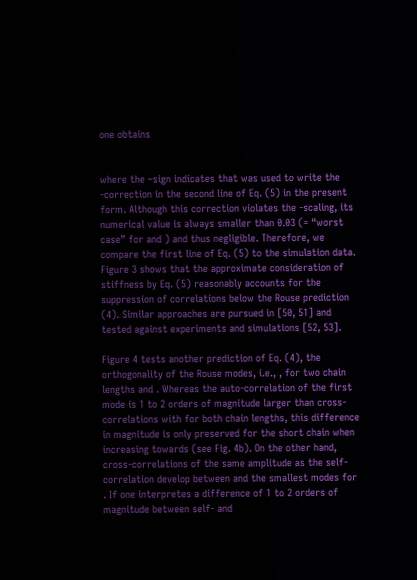one obtains


where the –sign indicates that was used to write the -correction in the second line of Eq. (5) in the present form. Although this correction violates the -scaling, its numerical value is always smaller than 0.03 (= “worst case” for and ) and thus negligible. Therefore, we compare the first line of Eq. (5) to the simulation data. Figure 3 shows that the approximate consideration of stiffness by Eq. (5) reasonably accounts for the suppression of correlations below the Rouse prediction (4). Similar approaches are pursued in [50, 51] and tested against experiments and simulations [52, 53].

Figure 4 tests another prediction of Eq. (4), the orthogonality of the Rouse modes, i.e., , for two chain lengths and . Whereas the auto-correlation of the first mode is 1 to 2 orders of magnitude larger than cross-correlations with for both chain lengths, this difference in magnitude is only preserved for the short chain when increasing towards (see Fig. 4b). On the other hand, cross-correlations of the same amplitude as the self-correlation develop between and the smallest modes for . If one interpretes a difference of 1 to 2 orders of magnitude between self- and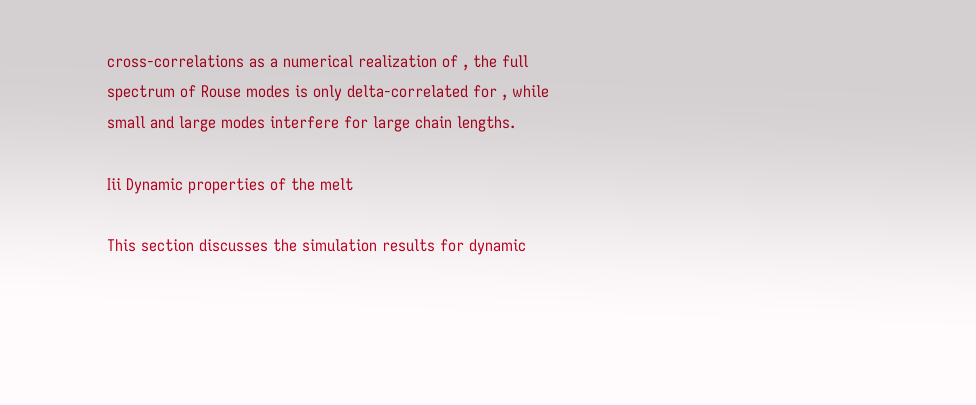cross-correlations as a numerical realization of , the full spectrum of Rouse modes is only delta-correlated for , while small and large modes interfere for large chain lengths.

Iii Dynamic properties of the melt

This section discusses the simulation results for dynamic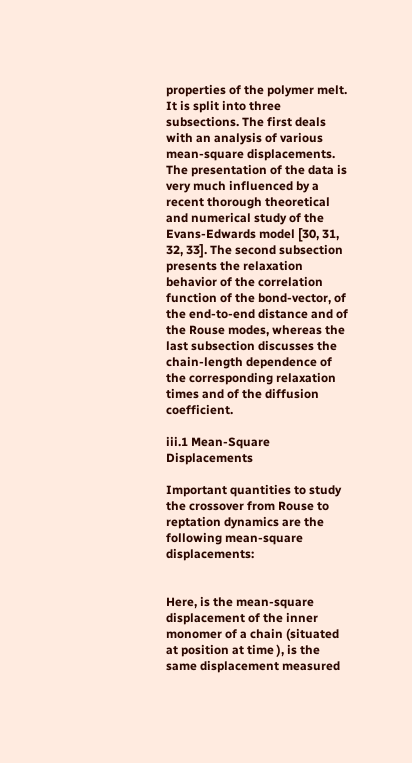properties of the polymer melt. It is split into three subsections. The first deals with an analysis of various mean-square displacements. The presentation of the data is very much influenced by a recent thorough theoretical and numerical study of the Evans-Edwards model [30, 31, 32, 33]. The second subsection presents the relaxation behavior of the correlation function of the bond-vector, of the end-to-end distance and of the Rouse modes, whereas the last subsection discusses the chain-length dependence of the corresponding relaxation times and of the diffusion coefficient.

iii.1 Mean-Square Displacements

Important quantities to study the crossover from Rouse to reptation dynamics are the following mean-square displacements:


Here, is the mean-square displacement of the inner monomer of a chain (situated at position at time ), is the same displacement measured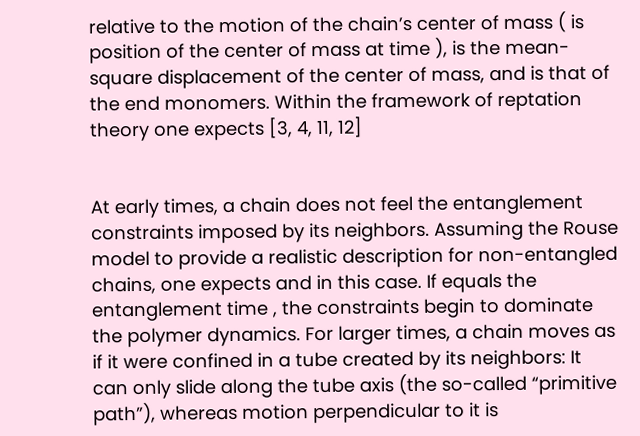relative to the motion of the chain’s center of mass ( is position of the center of mass at time ), is the mean-square displacement of the center of mass, and is that of the end monomers. Within the framework of reptation theory one expects [3, 4, 11, 12]


At early times, a chain does not feel the entanglement constraints imposed by its neighbors. Assuming the Rouse model to provide a realistic description for non-entangled chains, one expects and in this case. If equals the entanglement time , the constraints begin to dominate the polymer dynamics. For larger times, a chain moves as if it were confined in a tube created by its neighbors: It can only slide along the tube axis (the so-called “primitive path”), whereas motion perpendicular to it is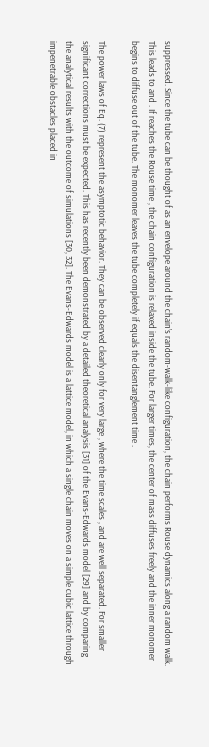suppressed. Since the tube can be thought of as an envelope around the chain’s random-walk-like configuration, the chain performs Rouse dynamics along a random walk. This leads to and . If reaches the Rouse time , the chain configuration is relaxed inside the tube. For larger times, the center of mass diffuses freely and the inner monomer begins to diffuse out of the tube. The monomer leaves the tube completely if equals the disentanglement time .

The power laws of Eq. (7) represent the asymptotic behavior. They can be observed clearly only for very large , where the time scales , and are well separated. For smaller significant corrections must be expected. This has recently been demonstrated by a detailed theoretical analysis [31] of the Evans-Edwards model [29] and by comparing the analytical results with the outcome of simulations [30, 32]. The Evans-Edwards model is a lattice model, in which a single chain moves on a simple cubic lattice through impenetrable obstacles placed in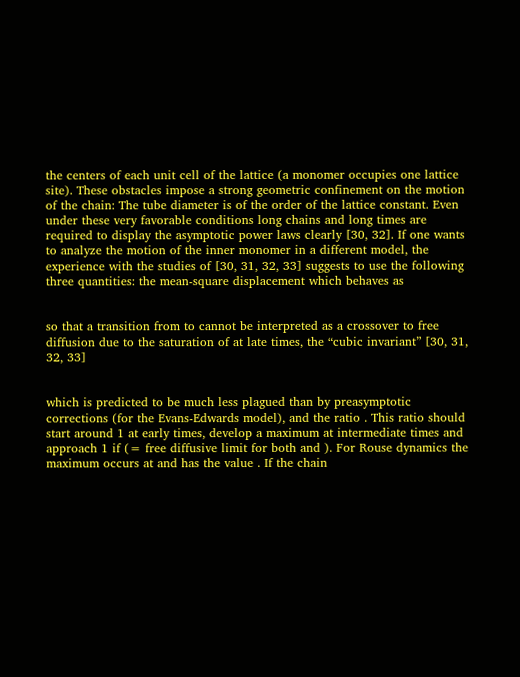the centers of each unit cell of the lattice (a monomer occupies one lattice site). These obstacles impose a strong geometric confinement on the motion of the chain: The tube diameter is of the order of the lattice constant. Even under these very favorable conditions long chains and long times are required to display the asymptotic power laws clearly [30, 32]. If one wants to analyze the motion of the inner monomer in a different model, the experience with the studies of [30, 31, 32, 33] suggests to use the following three quantities: the mean-square displacement which behaves as


so that a transition from to cannot be interpreted as a crossover to free diffusion due to the saturation of at late times, the “cubic invariant” [30, 31, 32, 33]


which is predicted to be much less plagued than by preasymptotic corrections (for the Evans-Edwards model), and the ratio . This ratio should start around 1 at early times, develop a maximum at intermediate times and approach 1 if (= free diffusive limit for both and ). For Rouse dynamics the maximum occurs at and has the value . If the chain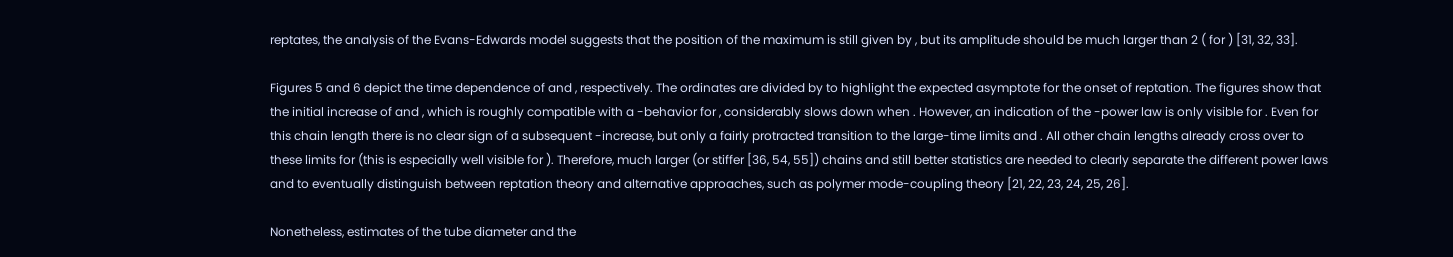reptates, the analysis of the Evans-Edwards model suggests that the position of the maximum is still given by , but its amplitude should be much larger than 2 ( for ) [31, 32, 33].

Figures 5 and 6 depict the time dependence of and , respectively. The ordinates are divided by to highlight the expected asymptote for the onset of reptation. The figures show that the initial increase of and , which is roughly compatible with a -behavior for , considerably slows down when . However, an indication of the -power law is only visible for . Even for this chain length there is no clear sign of a subsequent -increase, but only a fairly protracted transition to the large-time limits and . All other chain lengths already cross over to these limits for (this is especially well visible for ). Therefore, much larger (or stiffer [36, 54, 55]) chains and still better statistics are needed to clearly separate the different power laws and to eventually distinguish between reptation theory and alternative approaches, such as polymer mode-coupling theory [21, 22, 23, 24, 25, 26].

Nonetheless, estimates of the tube diameter and the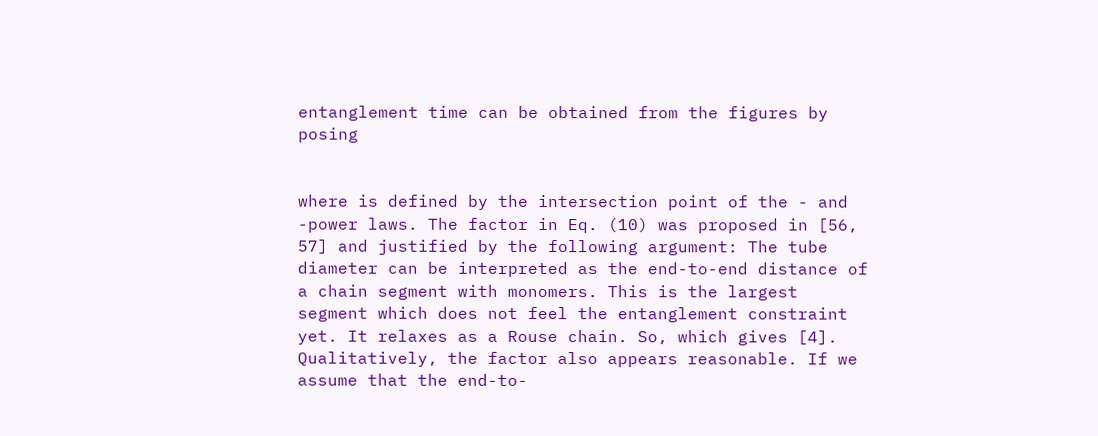entanglement time can be obtained from the figures by posing


where is defined by the intersection point of the - and -power laws. The factor in Eq. (10) was proposed in [56, 57] and justified by the following argument: The tube diameter can be interpreted as the end-to-end distance of a chain segment with monomers. This is the largest segment which does not feel the entanglement constraint yet. It relaxes as a Rouse chain. So, which gives [4]. Qualitatively, the factor also appears reasonable. If we assume that the end-to-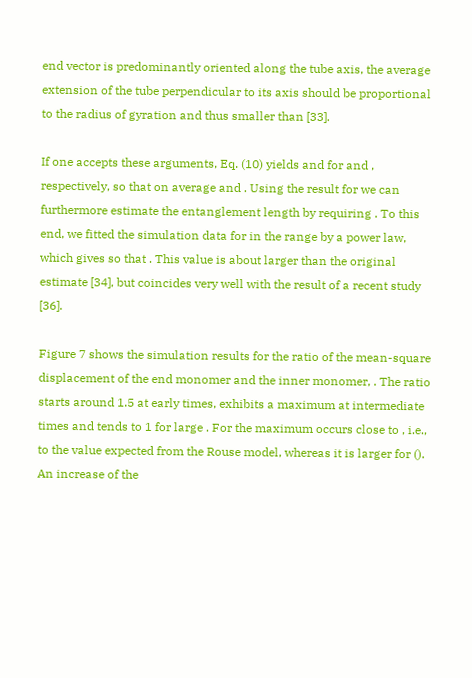end vector is predominantly oriented along the tube axis, the average extension of the tube perpendicular to its axis should be proportional to the radius of gyration and thus smaller than [33].

If one accepts these arguments, Eq. (10) yields and for and , respectively, so that on average and . Using the result for we can furthermore estimate the entanglement length by requiring . To this end, we fitted the simulation data for in the range by a power law, which gives so that . This value is about larger than the original estimate [34], but coincides very well with the result of a recent study [36].

Figure 7 shows the simulation results for the ratio of the mean-square displacement of the end monomer and the inner monomer, . The ratio starts around 1.5 at early times, exhibits a maximum at intermediate times and tends to 1 for large . For the maximum occurs close to , i.e., to the value expected from the Rouse model, whereas it is larger for (). An increase of the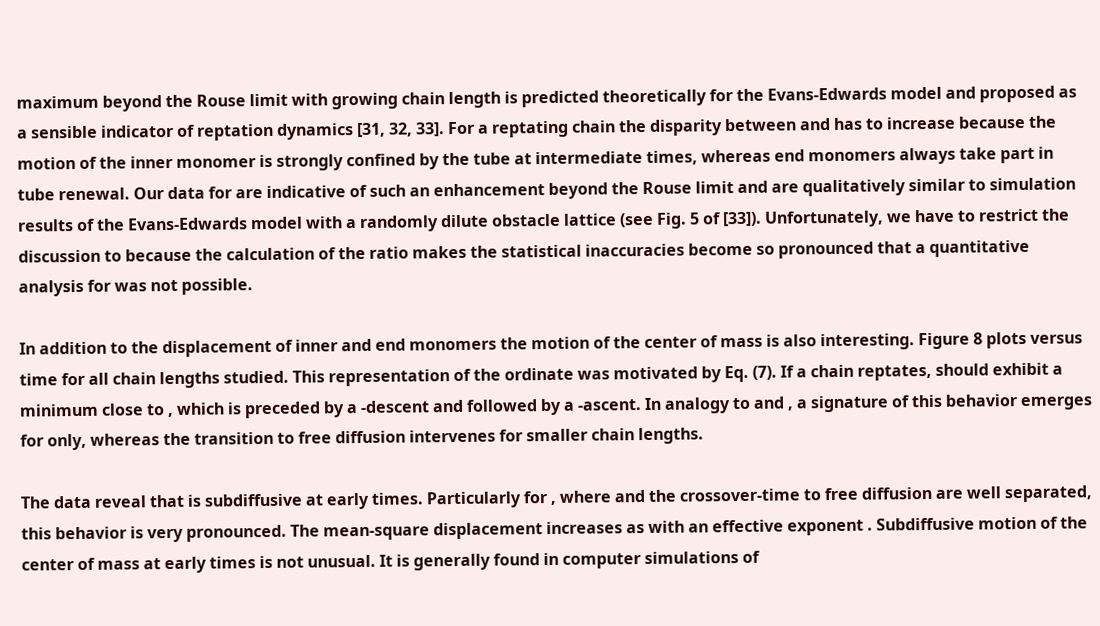maximum beyond the Rouse limit with growing chain length is predicted theoretically for the Evans-Edwards model and proposed as a sensible indicator of reptation dynamics [31, 32, 33]. For a reptating chain the disparity between and has to increase because the motion of the inner monomer is strongly confined by the tube at intermediate times, whereas end monomers always take part in tube renewal. Our data for are indicative of such an enhancement beyond the Rouse limit and are qualitatively similar to simulation results of the Evans-Edwards model with a randomly dilute obstacle lattice (see Fig. 5 of [33]). Unfortunately, we have to restrict the discussion to because the calculation of the ratio makes the statistical inaccuracies become so pronounced that a quantitative analysis for was not possible.

In addition to the displacement of inner and end monomers the motion of the center of mass is also interesting. Figure 8 plots versus time for all chain lengths studied. This representation of the ordinate was motivated by Eq. (7). If a chain reptates, should exhibit a minimum close to , which is preceded by a -descent and followed by a -ascent. In analogy to and , a signature of this behavior emerges for only, whereas the transition to free diffusion intervenes for smaller chain lengths.

The data reveal that is subdiffusive at early times. Particularly for , where and the crossover-time to free diffusion are well separated, this behavior is very pronounced. The mean-square displacement increases as with an effective exponent . Subdiffusive motion of the center of mass at early times is not unusual. It is generally found in computer simulations of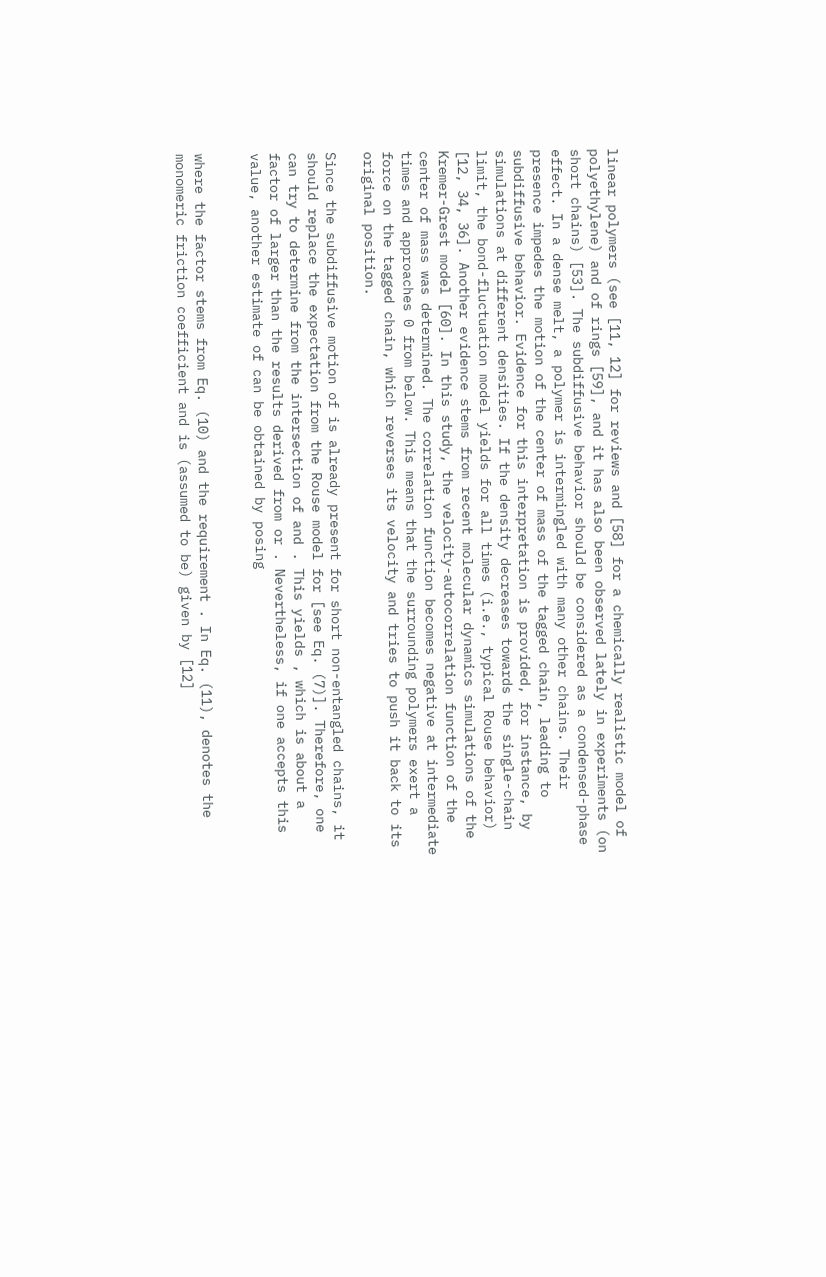linear polymers (see [11, 12] for reviews and [58] for a chemically realistic model of polyethylene) and of rings [59], and it has also been observed lately in experiments (on short chains) [53]. The subdiffusive behavior should be considered as a condensed-phase effect. In a dense melt, a polymer is intermingled with many other chains. Their presence impedes the motion of the center of mass of the tagged chain, leading to subdiffusive behavior. Evidence for this interpretation is provided, for instance, by simulations at different densities. If the density decreases towards the single-chain limit, the bond-fluctuation model yields for all times (i.e., typical Rouse behavior) [12, 34, 36]. Another evidence stems from recent molecular dynamics simulations of the Kremer-Grest model [60]. In this study, the velocity-autocorrelation function of the center of mass was determined. The correlation function becomes negative at intermediate times and approaches 0 from below. This means that the surrounding polymers exert a force on the tagged chain, which reverses its velocity and tries to push it back to its original position.

Since the subdiffusive motion of is already present for short non-entangled chains, it should replace the expectation from the Rouse model for [see Eq. (7)]. Therefore, one can try to determine from the intersection of and . This yields , which is about a factor of larger than the results derived from or . Nevertheless, if one accepts this value, another estimate of can be obtained by posing


where the factor stems from Eq. (10) and the requirement . In Eq. (11), denotes the monomeric friction coefficient and is (assumed to be) given by [12]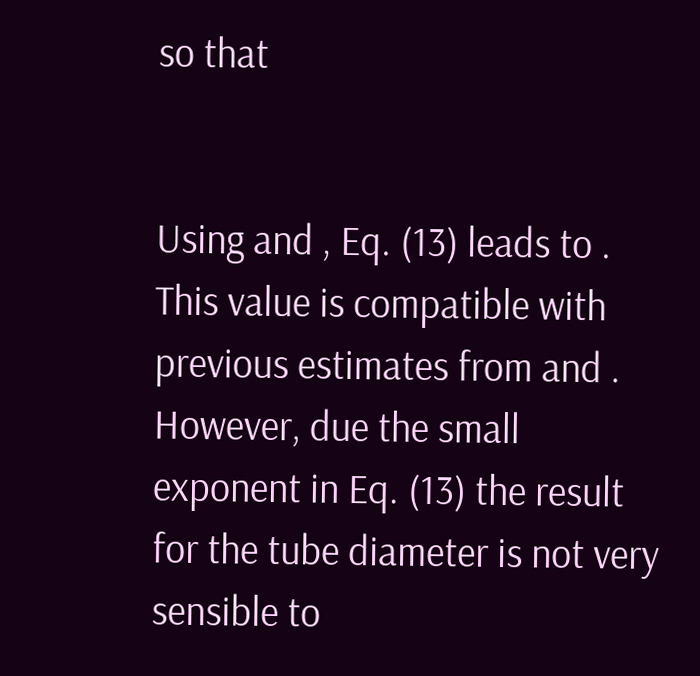so that


Using and , Eq. (13) leads to . This value is compatible with previous estimates from and . However, due the small exponent in Eq. (13) the result for the tube diameter is not very sensible to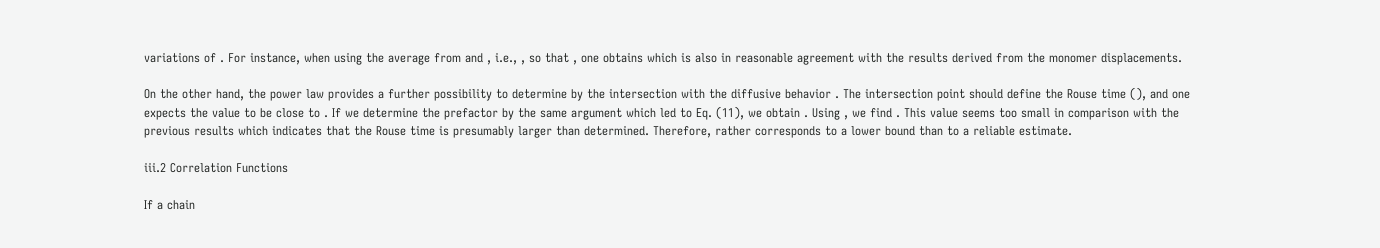variations of . For instance, when using the average from and , i.e., , so that , one obtains which is also in reasonable agreement with the results derived from the monomer displacements.

On the other hand, the power law provides a further possibility to determine by the intersection with the diffusive behavior . The intersection point should define the Rouse time (), and one expects the value to be close to . If we determine the prefactor by the same argument which led to Eq. (11), we obtain . Using , we find . This value seems too small in comparison with the previous results which indicates that the Rouse time is presumably larger than determined. Therefore, rather corresponds to a lower bound than to a reliable estimate.

iii.2 Correlation Functions

If a chain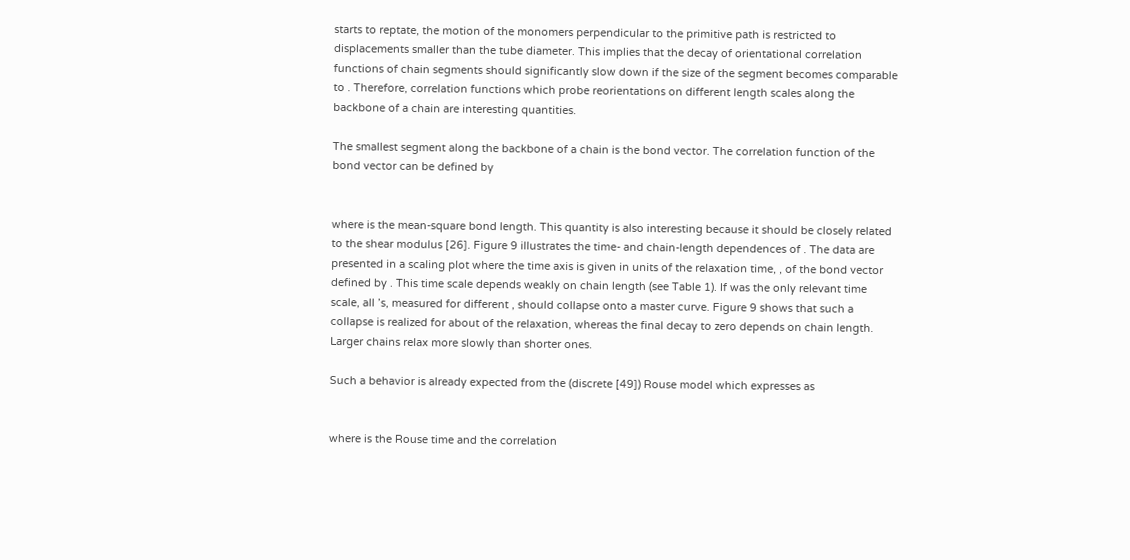starts to reptate, the motion of the monomers perpendicular to the primitive path is restricted to displacements smaller than the tube diameter. This implies that the decay of orientational correlation functions of chain segments should significantly slow down if the size of the segment becomes comparable to . Therefore, correlation functions which probe reorientations on different length scales along the backbone of a chain are interesting quantities.

The smallest segment along the backbone of a chain is the bond vector. The correlation function of the bond vector can be defined by


where is the mean-square bond length. This quantity is also interesting because it should be closely related to the shear modulus [26]. Figure 9 illustrates the time- and chain-length dependences of . The data are presented in a scaling plot where the time axis is given in units of the relaxation time, , of the bond vector defined by . This time scale depends weakly on chain length (see Table 1). If was the only relevant time scale, all ’s, measured for different , should collapse onto a master curve. Figure 9 shows that such a collapse is realized for about of the relaxation, whereas the final decay to zero depends on chain length. Larger chains relax more slowly than shorter ones.

Such a behavior is already expected from the (discrete [49]) Rouse model which expresses as


where is the Rouse time and the correlation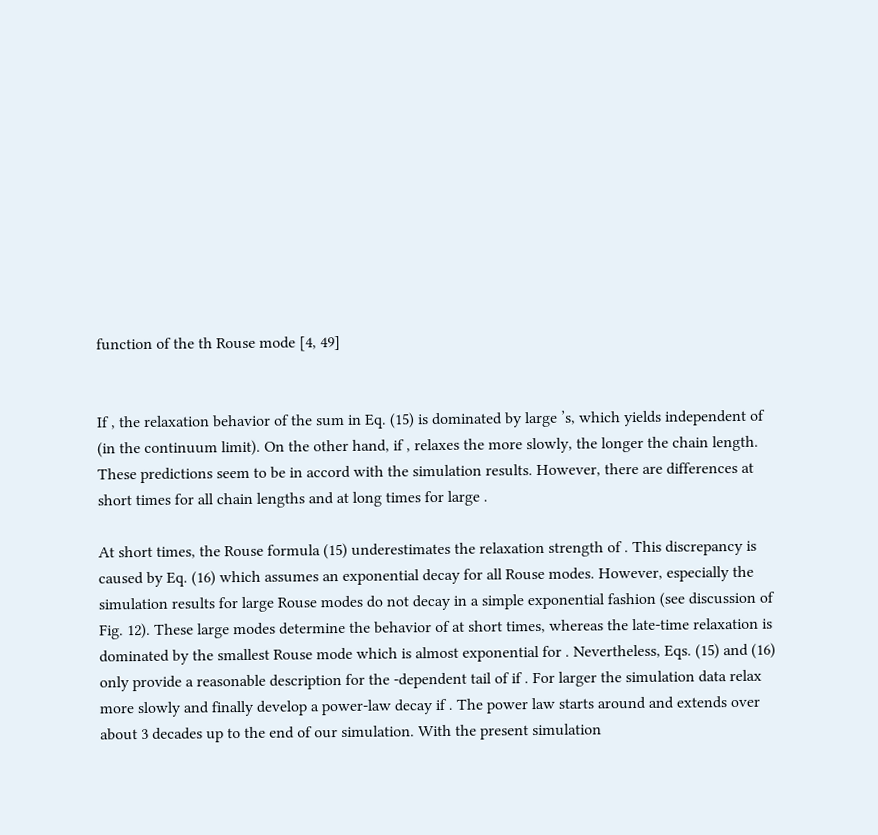function of the th Rouse mode [4, 49]


If , the relaxation behavior of the sum in Eq. (15) is dominated by large ’s, which yields independent of (in the continuum limit). On the other hand, if , relaxes the more slowly, the longer the chain length. These predictions seem to be in accord with the simulation results. However, there are differences at short times for all chain lengths and at long times for large .

At short times, the Rouse formula (15) underestimates the relaxation strength of . This discrepancy is caused by Eq. (16) which assumes an exponential decay for all Rouse modes. However, especially the simulation results for large Rouse modes do not decay in a simple exponential fashion (see discussion of Fig. 12). These large modes determine the behavior of at short times, whereas the late-time relaxation is dominated by the smallest Rouse mode which is almost exponential for . Nevertheless, Eqs. (15) and (16) only provide a reasonable description for the -dependent tail of if . For larger the simulation data relax more slowly and finally develop a power-law decay if . The power law starts around and extends over about 3 decades up to the end of our simulation. With the present simulation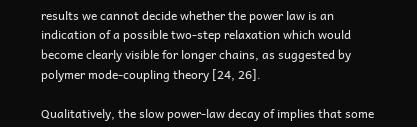results we cannot decide whether the power law is an indication of a possible two-step relaxation which would become clearly visible for longer chains, as suggested by polymer mode-coupling theory [24, 26].

Qualitatively, the slow power-law decay of implies that some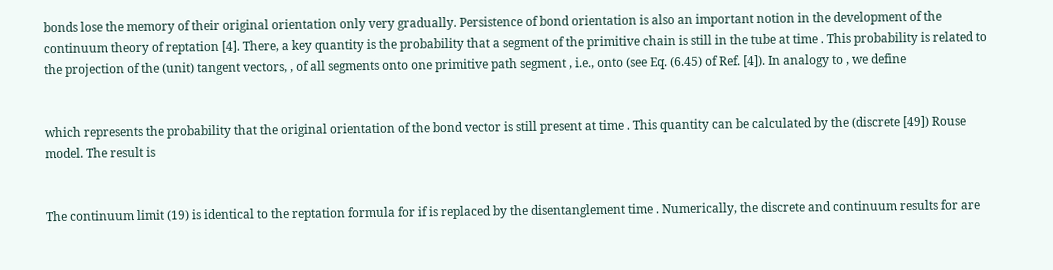bonds lose the memory of their original orientation only very gradually. Persistence of bond orientation is also an important notion in the development of the continuum theory of reptation [4]. There, a key quantity is the probability that a segment of the primitive chain is still in the tube at time . This probability is related to the projection of the (unit) tangent vectors, , of all segments onto one primitive path segment , i.e., onto (see Eq. (6.45) of Ref. [4]). In analogy to , we define


which represents the probability that the original orientation of the bond vector is still present at time . This quantity can be calculated by the (discrete [49]) Rouse model. The result is


The continuum limit (19) is identical to the reptation formula for if is replaced by the disentanglement time . Numerically, the discrete and continuum results for are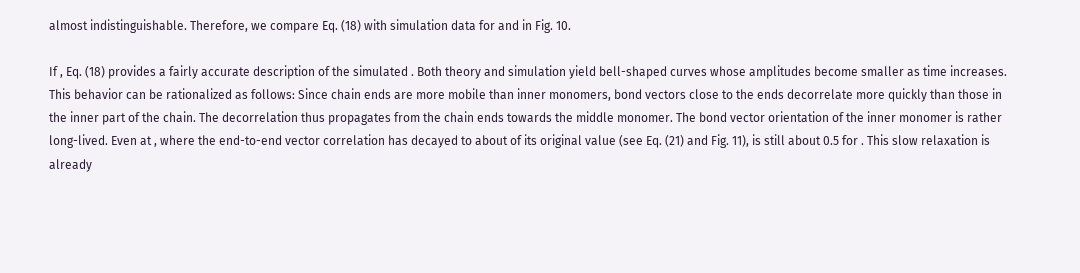almost indistinguishable. Therefore, we compare Eq. (18) with simulation data for and in Fig. 10.

If , Eq. (18) provides a fairly accurate description of the simulated . Both theory and simulation yield bell-shaped curves whose amplitudes become smaller as time increases. This behavior can be rationalized as follows: Since chain ends are more mobile than inner monomers, bond vectors close to the ends decorrelate more quickly than those in the inner part of the chain. The decorrelation thus propagates from the chain ends towards the middle monomer. The bond vector orientation of the inner monomer is rather long-lived. Even at , where the end-to-end vector correlation has decayed to about of its original value (see Eq. (21) and Fig. 11), is still about 0.5 for . This slow relaxation is already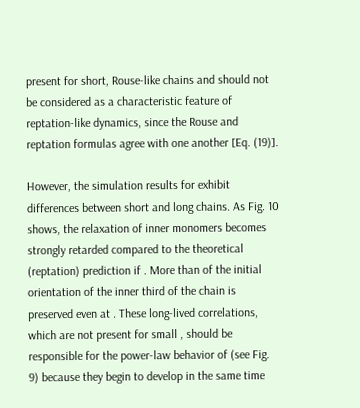present for short, Rouse-like chains and should not be considered as a characteristic feature of reptation-like dynamics, since the Rouse and reptation formulas agree with one another [Eq. (19)].

However, the simulation results for exhibit differences between short and long chains. As Fig. 10 shows, the relaxation of inner monomers becomes strongly retarded compared to the theoretical (reptation) prediction if . More than of the initial orientation of the inner third of the chain is preserved even at . These long-lived correlations, which are not present for small , should be responsible for the power-law behavior of (see Fig. 9) because they begin to develop in the same time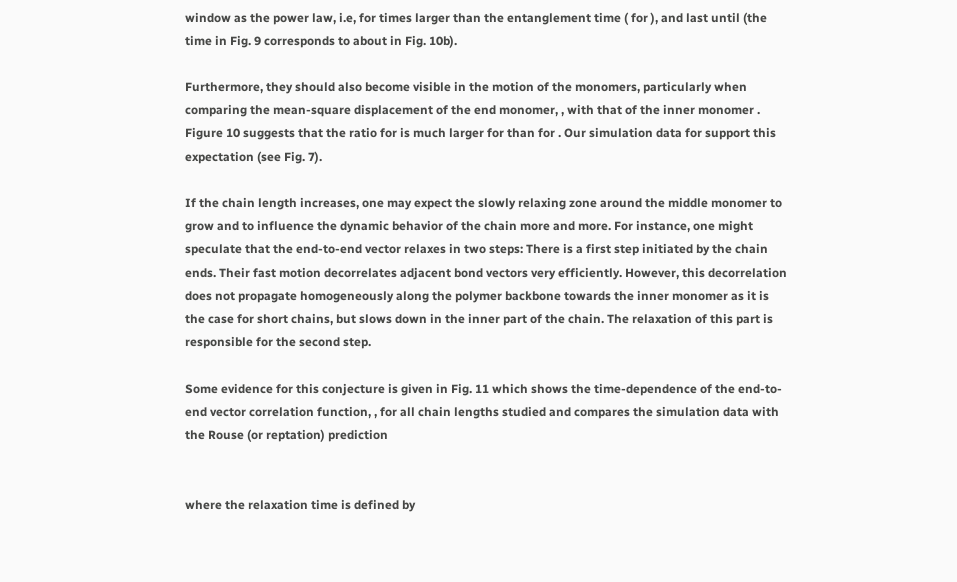window as the power law, i.e, for times larger than the entanglement time ( for ), and last until (the time in Fig. 9 corresponds to about in Fig. 10b).

Furthermore, they should also become visible in the motion of the monomers, particularly when comparing the mean-square displacement of the end monomer, , with that of the inner monomer . Figure 10 suggests that the ratio for is much larger for than for . Our simulation data for support this expectation (see Fig. 7).

If the chain length increases, one may expect the slowly relaxing zone around the middle monomer to grow and to influence the dynamic behavior of the chain more and more. For instance, one might speculate that the end-to-end vector relaxes in two steps: There is a first step initiated by the chain ends. Their fast motion decorrelates adjacent bond vectors very efficiently. However, this decorrelation does not propagate homogeneously along the polymer backbone towards the inner monomer as it is the case for short chains, but slows down in the inner part of the chain. The relaxation of this part is responsible for the second step.

Some evidence for this conjecture is given in Fig. 11 which shows the time-dependence of the end-to-end vector correlation function, , for all chain lengths studied and compares the simulation data with the Rouse (or reptation) prediction


where the relaxation time is defined by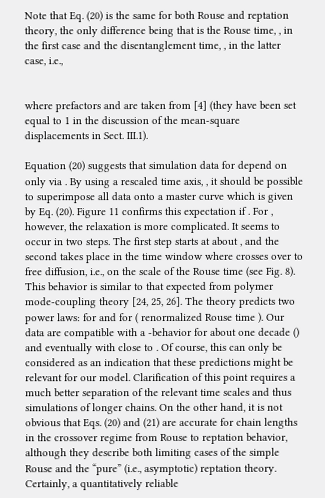Note that Eq. (20) is the same for both Rouse and reptation theory, the only difference being that is the Rouse time, , in the first case and the disentanglement time, , in the latter case, i.e.,


where prefactors and are taken from [4] (they have been set equal to 1 in the discussion of the mean-square displacements in Sect. III.1).

Equation (20) suggests that simulation data for depend on only via . By using a rescaled time axis, , it should be possible to superimpose all data onto a master curve which is given by Eq. (20). Figure 11 confirms this expectation if . For , however, the relaxation is more complicated. It seems to occur in two steps. The first step starts at about , and the second takes place in the time window where crosses over to free diffusion, i.e., on the scale of the Rouse time (see Fig. 8). This behavior is similar to that expected from polymer mode-coupling theory [24, 25, 26]. The theory predicts two power laws: for and for ( renormalized Rouse time ). Our data are compatible with a -behavior for about one decade () and eventually with close to . Of course, this can only be considered as an indication that these predictions might be relevant for our model. Clarification of this point requires a much better separation of the relevant time scales and thus simulations of longer chains. On the other hand, it is not obvious that Eqs. (20) and (21) are accurate for chain lengths in the crossover regime from Rouse to reptation behavior, although they describe both limiting cases of the simple Rouse and the “pure” (i.e., asymptotic) reptation theory. Certainly, a quantitatively reliable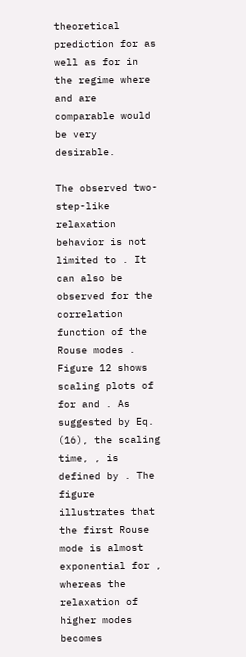theoretical prediction for as well as for in the regime where and are comparable would be very desirable.

The observed two-step-like relaxation behavior is not limited to . It can also be observed for the correlation function of the Rouse modes . Figure 12 shows scaling plots of for and . As suggested by Eq. (16), the scaling time, , is defined by . The figure illustrates that the first Rouse mode is almost exponential for , whereas the relaxation of higher modes becomes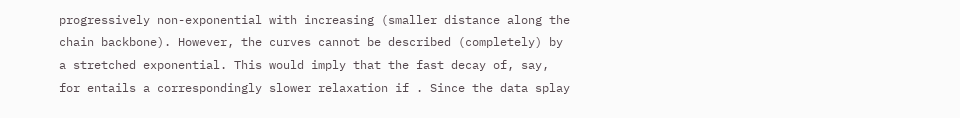progressively non-exponential with increasing (smaller distance along the chain backbone). However, the curves cannot be described (completely) by a stretched exponential. This would imply that the fast decay of, say, for entails a correspondingly slower relaxation if . Since the data splay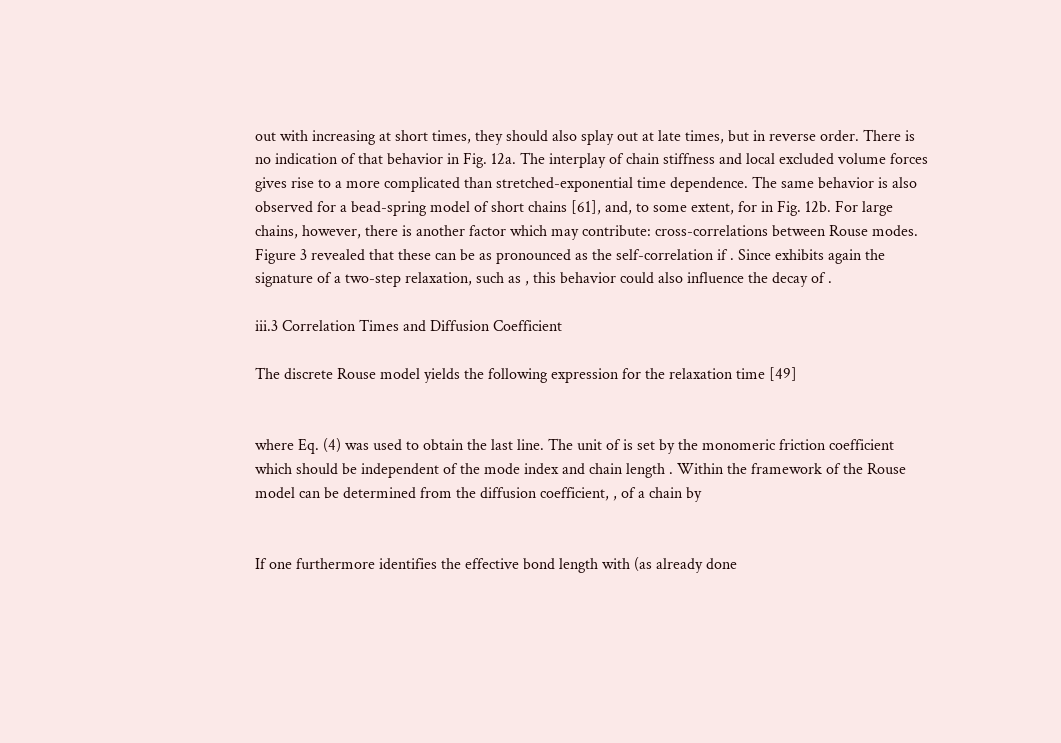out with increasing at short times, they should also splay out at late times, but in reverse order. There is no indication of that behavior in Fig. 12a. The interplay of chain stiffness and local excluded volume forces gives rise to a more complicated than stretched-exponential time dependence. The same behavior is also observed for a bead-spring model of short chains [61], and, to some extent, for in Fig. 12b. For large chains, however, there is another factor which may contribute: cross-correlations between Rouse modes. Figure 3 revealed that these can be as pronounced as the self-correlation if . Since exhibits again the signature of a two-step relaxation, such as , this behavior could also influence the decay of .

iii.3 Correlation Times and Diffusion Coefficient

The discrete Rouse model yields the following expression for the relaxation time [49]


where Eq. (4) was used to obtain the last line. The unit of is set by the monomeric friction coefficient which should be independent of the mode index and chain length . Within the framework of the Rouse model can be determined from the diffusion coefficient, , of a chain by


If one furthermore identifies the effective bond length with (as already done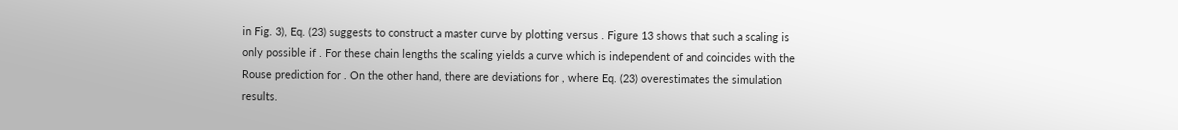in Fig. 3), Eq. (23) suggests to construct a master curve by plotting versus . Figure 13 shows that such a scaling is only possible if . For these chain lengths the scaling yields a curve which is independent of and coincides with the Rouse prediction for . On the other hand, there are deviations for , where Eq. (23) overestimates the simulation results.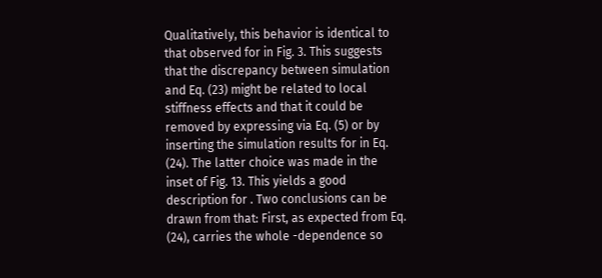Qualitatively, this behavior is identical to that observed for in Fig. 3. This suggests that the discrepancy between simulation and Eq. (23) might be related to local stiffness effects and that it could be removed by expressing via Eq. (5) or by inserting the simulation results for in Eq. (24). The latter choice was made in the inset of Fig. 13. This yields a good description for . Two conclusions can be drawn from that: First, as expected from Eq. (24), carries the whole -dependence so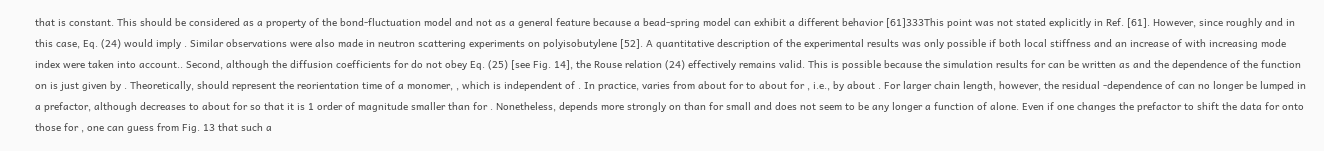that is constant. This should be considered as a property of the bond-fluctuation model and not as a general feature because a bead-spring model can exhibit a different behavior [61]333This point was not stated explicitly in Ref. [61]. However, since roughly and in this case, Eq. (24) would imply . Similar observations were also made in neutron scattering experiments on polyisobutylene [52]. A quantitative description of the experimental results was only possible if both local stiffness and an increase of with increasing mode index were taken into account.. Second, although the diffusion coefficients for do not obey Eq. (25) [see Fig. 14], the Rouse relation (24) effectively remains valid. This is possible because the simulation results for can be written as and the dependence of the function on is just given by . Theoretically, should represent the reorientation time of a monomer, , which is independent of . In practice, varies from about for to about for , i.e., by about . For larger chain length, however, the residual -dependence of can no longer be lumped in a prefactor, although decreases to about for so that it is 1 order of magnitude smaller than for . Nonetheless, depends more strongly on than for small and does not seem to be any longer a function of alone. Even if one changes the prefactor to shift the data for onto those for , one can guess from Fig. 13 that such a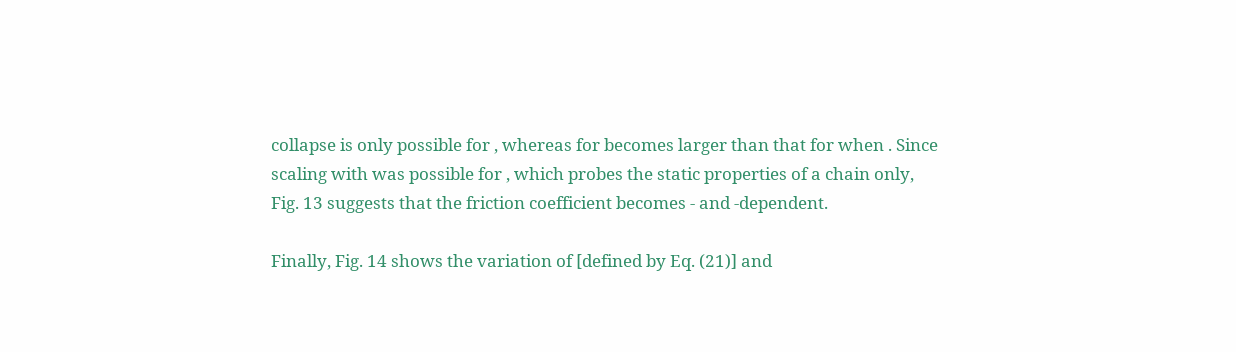collapse is only possible for , whereas for becomes larger than that for when . Since scaling with was possible for , which probes the static properties of a chain only, Fig. 13 suggests that the friction coefficient becomes - and -dependent.

Finally, Fig. 14 shows the variation of [defined by Eq. (21)] and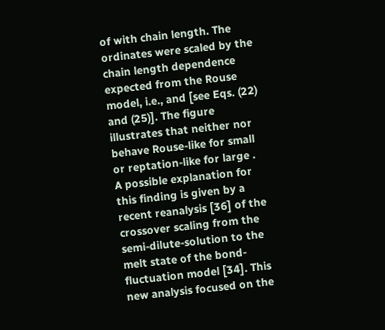of with chain length. The ordinates were scaled by the chain length dependence expected from the Rouse model, i.e., and [see Eqs. (22) and (25)]. The figure illustrates that neither nor behave Rouse-like for small or reptation-like for large . A possible explanation for this finding is given by a recent reanalysis [36] of the crossover scaling from the semi-dilute-solution to the melt state of the bond-fluctuation model [34]. This new analysis focused on the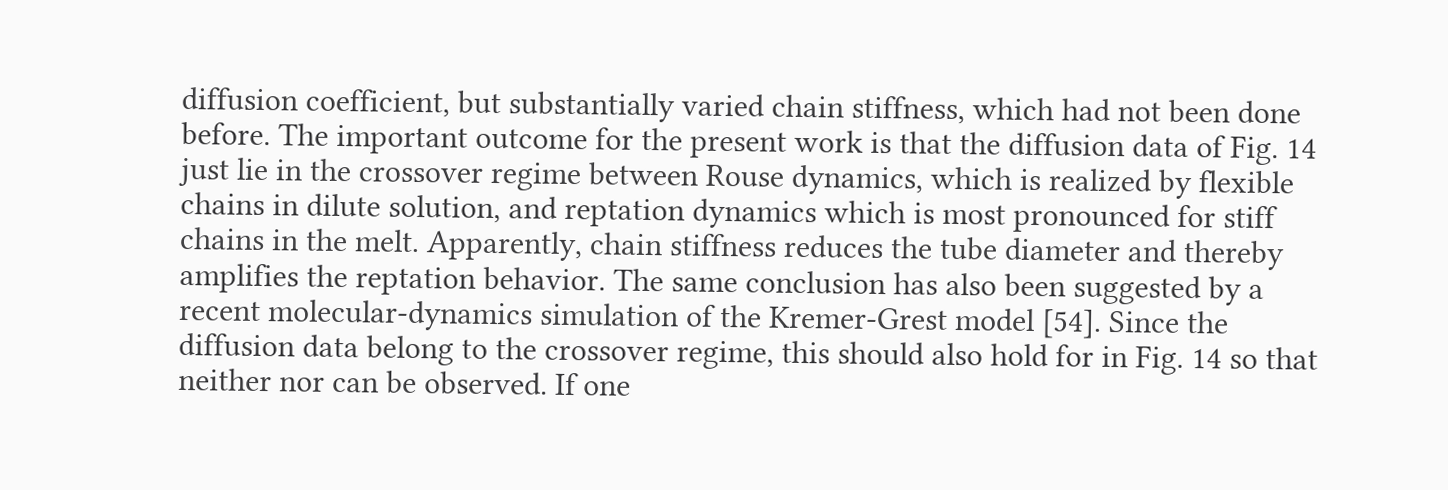diffusion coefficient, but substantially varied chain stiffness, which had not been done before. The important outcome for the present work is that the diffusion data of Fig. 14 just lie in the crossover regime between Rouse dynamics, which is realized by flexible chains in dilute solution, and reptation dynamics which is most pronounced for stiff chains in the melt. Apparently, chain stiffness reduces the tube diameter and thereby amplifies the reptation behavior. The same conclusion has also been suggested by a recent molecular-dynamics simulation of the Kremer-Grest model [54]. Since the diffusion data belong to the crossover regime, this should also hold for in Fig. 14 so that neither nor can be observed. If one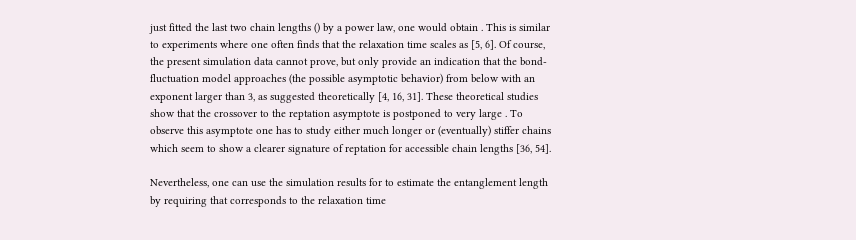just fitted the last two chain lengths () by a power law, one would obtain . This is similar to experiments where one often finds that the relaxation time scales as [5, 6]. Of course, the present simulation data cannot prove, but only provide an indication that the bond-fluctuation model approaches (the possible asymptotic behavior) from below with an exponent larger than 3, as suggested theoretically [4, 16, 31]. These theoretical studies show that the crossover to the reptation asymptote is postponed to very large . To observe this asymptote one has to study either much longer or (eventually) stiffer chains which seem to show a clearer signature of reptation for accessible chain lengths [36, 54].

Nevertheless, one can use the simulation results for to estimate the entanglement length by requiring that corresponds to the relaxation time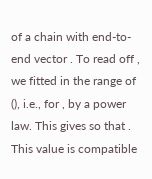of a chain with end-to-end vector . To read off , we fitted in the range of (), i.e., for , by a power law. This gives so that . This value is compatible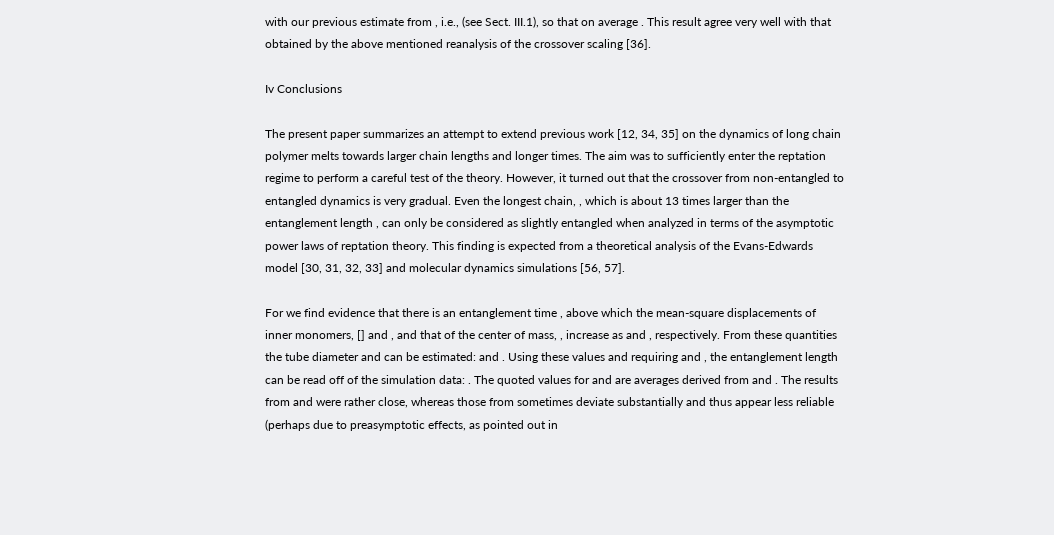with our previous estimate from , i.e., (see Sect. III.1), so that on average . This result agree very well with that obtained by the above mentioned reanalysis of the crossover scaling [36].

Iv Conclusions

The present paper summarizes an attempt to extend previous work [12, 34, 35] on the dynamics of long chain polymer melts towards larger chain lengths and longer times. The aim was to sufficiently enter the reptation regime to perform a careful test of the theory. However, it turned out that the crossover from non-entangled to entangled dynamics is very gradual. Even the longest chain, , which is about 13 times larger than the entanglement length , can only be considered as slightly entangled when analyzed in terms of the asymptotic power laws of reptation theory. This finding is expected from a theoretical analysis of the Evans-Edwards model [30, 31, 32, 33] and molecular dynamics simulations [56, 57].

For we find evidence that there is an entanglement time , above which the mean-square displacements of inner monomers, [] and , and that of the center of mass, , increase as and , respectively. From these quantities the tube diameter and can be estimated: and . Using these values and requiring and , the entanglement length can be read off of the simulation data: . The quoted values for and are averages derived from and . The results from and were rather close, whereas those from sometimes deviate substantially and thus appear less reliable (perhaps due to preasymptotic effects, as pointed out in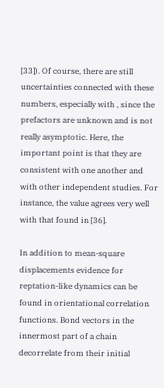[33]). Of course, there are still uncertainties connected with these numbers, especially with , since the prefactors are unknown and is not really asymptotic. Here, the important point is that they are consistent with one another and with other independent studies. For instance, the value agrees very well with that found in [36].

In addition to mean-square displacements evidence for reptation-like dynamics can be found in orientational correlation functions. Bond vectors in the innermost part of a chain decorrelate from their initial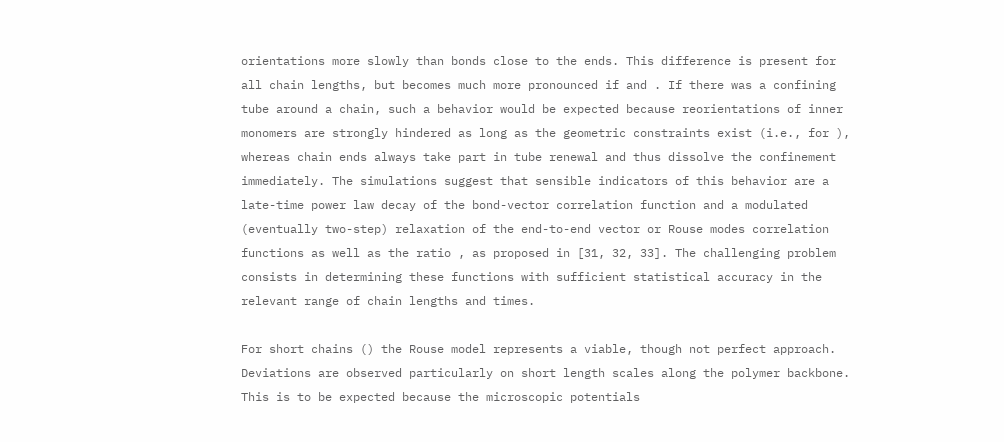orientations more slowly than bonds close to the ends. This difference is present for all chain lengths, but becomes much more pronounced if and . If there was a confining tube around a chain, such a behavior would be expected because reorientations of inner monomers are strongly hindered as long as the geometric constraints exist (i.e., for ), whereas chain ends always take part in tube renewal and thus dissolve the confinement immediately. The simulations suggest that sensible indicators of this behavior are a late-time power law decay of the bond-vector correlation function and a modulated (eventually two-step) relaxation of the end-to-end vector or Rouse modes correlation functions as well as the ratio , as proposed in [31, 32, 33]. The challenging problem consists in determining these functions with sufficient statistical accuracy in the relevant range of chain lengths and times.

For short chains () the Rouse model represents a viable, though not perfect approach. Deviations are observed particularly on short length scales along the polymer backbone. This is to be expected because the microscopic potentials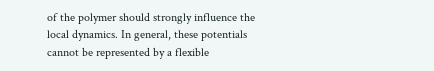of the polymer should strongly influence the local dynamics. In general, these potentials cannot be represented by a flexible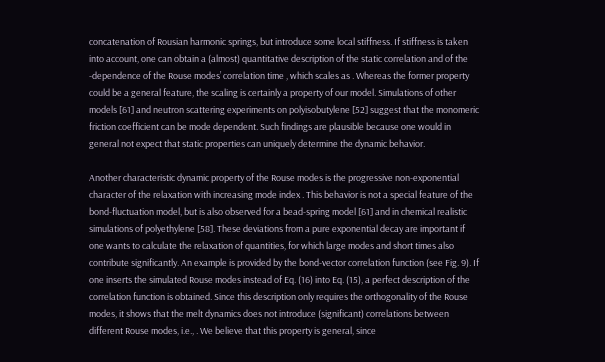concatenation of Rousian harmonic springs, but introduce some local stiffness. If stiffness is taken into account, one can obtain a (almost) quantitative description of the static correlation and of the -dependence of the Rouse modes’ correlation time , which scales as . Whereas the former property could be a general feature, the scaling is certainly a property of our model. Simulations of other models [61] and neutron scattering experiments on polyisobutylene [52] suggest that the monomeric friction coefficient can be mode dependent. Such findings are plausible because one would in general not expect that static properties can uniquely determine the dynamic behavior.

Another characteristic dynamic property of the Rouse modes is the progressive non-exponential character of the relaxation with increasing mode index . This behavior is not a special feature of the bond-fluctuation model, but is also observed for a bead-spring model [61] and in chemical realistic simulations of polyethylene [58]. These deviations from a pure exponential decay are important if one wants to calculate the relaxation of quantities, for which large modes and short times also contribute significantly. An example is provided by the bond-vector correlation function (see Fig. 9). If one inserts the simulated Rouse modes instead of Eq. (16) into Eq. (15), a perfect description of the correlation function is obtained. Since this description only requires the orthogonality of the Rouse modes, it shows that the melt dynamics does not introduce (significant) correlations between different Rouse modes, i.e., . We believe that this property is general, since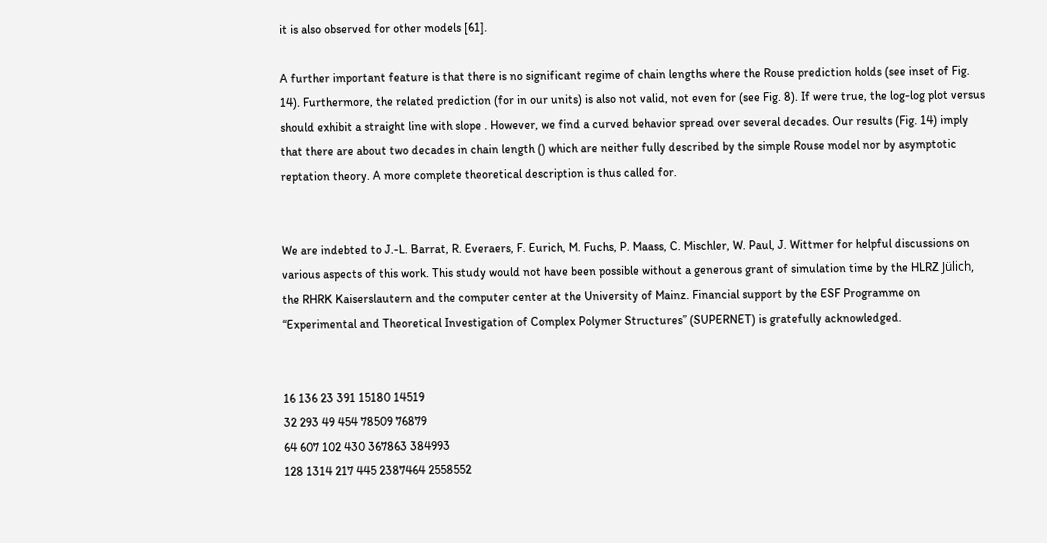it is also observed for other models [61].

A further important feature is that there is no significant regime of chain lengths where the Rouse prediction holds (see inset of Fig. 14). Furthermore, the related prediction (for in our units) is also not valid, not even for (see Fig. 8). If were true, the log-log plot versus should exhibit a straight line with slope . However, we find a curved behavior spread over several decades. Our results (Fig. 14) imply that there are about two decades in chain length () which are neither fully described by the simple Rouse model nor by asymptotic reptation theory. A more complete theoretical description is thus called for.


We are indebted to J.-L. Barrat, R. Everaers, F. Eurich, M. Fuchs, P. Maass, C. Mischler, W. Paul, J. Wittmer for helpful discussions on various aspects of this work. This study would not have been possible without a generous grant of simulation time by the HLRZ Jülich, the RHRK Kaiserslautern and the computer center at the University of Mainz. Financial support by the ESF Programme on “Experimental and Theoretical Investigation of Complex Polymer Structures” (SUPERNET) is gratefully acknowledged.


16 136 23 391 15180 14519
32 293 49 454 78509 76879
64 607 102 430 367863 384993
128 1314 217 445 2387464 2558552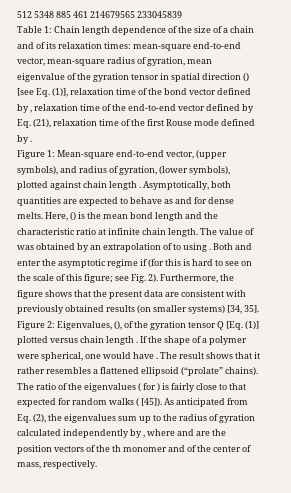512 5348 885 461 214679565 233045839
Table 1: Chain length dependence of the size of a chain and of its relaxation times: mean-square end-to-end vector, mean-square radius of gyration, mean eigenvalue of the gyration tensor in spatial direction () [see Eq. (1)], relaxation time of the bond vector defined by , relaxation time of the end-to-end vector defined by Eq. (21), relaxation time of the first Rouse mode defined by .
Figure 1: Mean-square end-to-end vector, (upper symbols), and radius of gyration, (lower symbols), plotted against chain length . Asymptotically, both quantities are expected to behave as and for dense melts. Here, () is the mean bond length and the characteristic ratio at infinite chain length. The value of was obtained by an extrapolation of to using . Both and enter the asymptotic regime if (for this is hard to see on the scale of this figure; see Fig. 2). Furthermore, the figure shows that the present data are consistent with previously obtained results (on smaller systems) [34, 35].
Figure 2: Eigenvalues, (), of the gyration tensor Q [Eq. (1)] plotted versus chain length . If the shape of a polymer were spherical, one would have . The result shows that it rather resembles a flattened ellipsoid (“prolate” chains). The ratio of the eigenvalues ( for ) is fairly close to that expected for random walks ( [45]). As anticipated from Eq. (2), the eigenvalues sum up to the radius of gyration calculated independently by , where and are the position vectors of the th monomer and of the center of mass, respectively.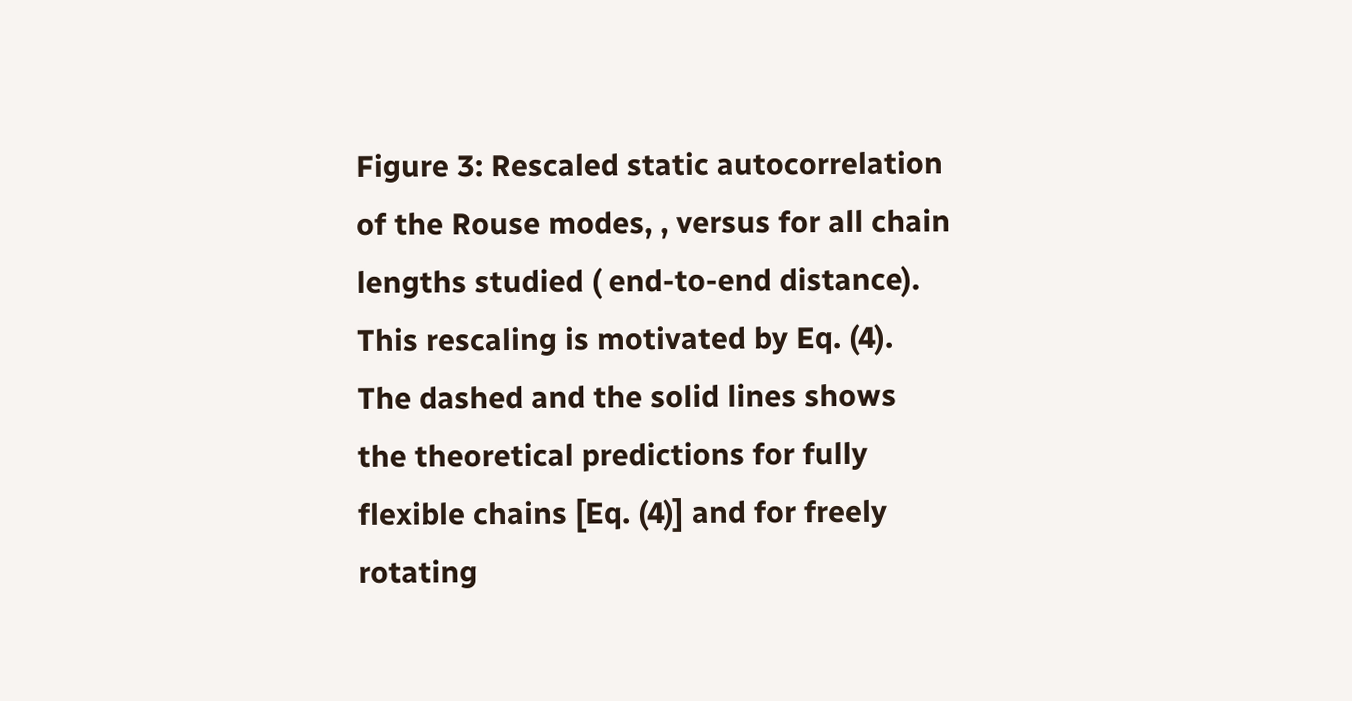Figure 3: Rescaled static autocorrelation of the Rouse modes, , versus for all chain lengths studied ( end-to-end distance). This rescaling is motivated by Eq. (4). The dashed and the solid lines shows the theoretical predictions for fully flexible chains [Eq. (4)] and for freely rotating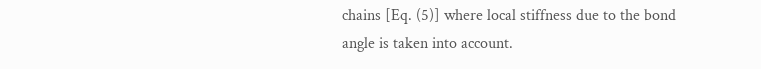chains [Eq. (5)] where local stiffness due to the bond angle is taken into account.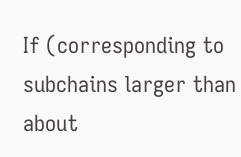If (corresponding to subchains larger than about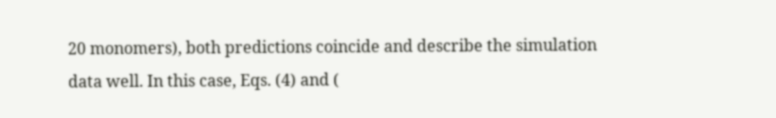20 monomers), both predictions coincide and describe the simulation data well. In this case, Eqs. (4) and (